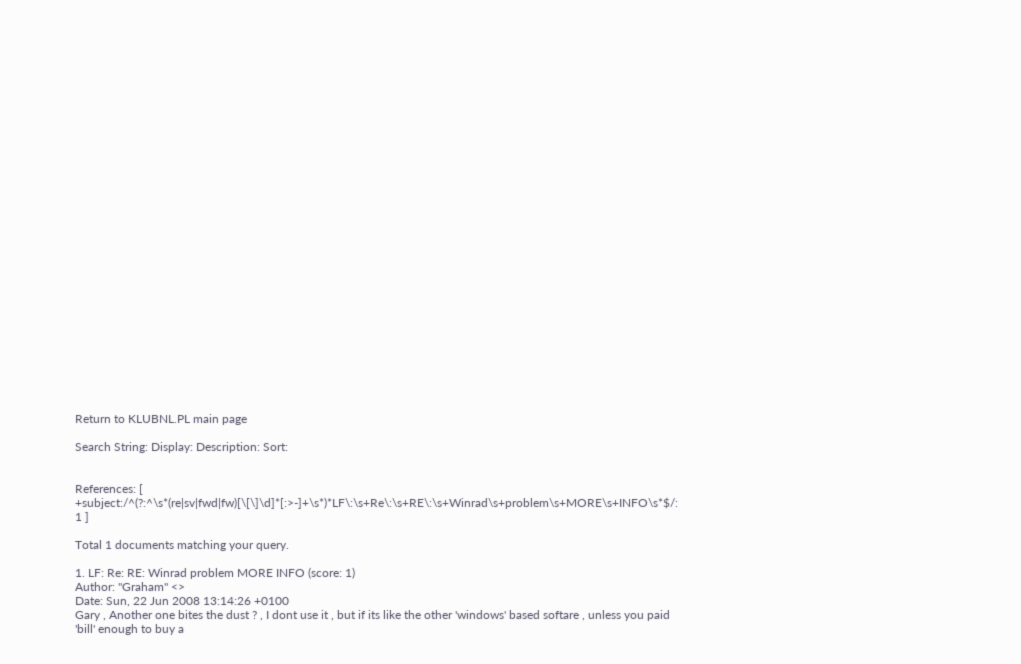Return to KLUBNL.PL main page

Search String: Display: Description: Sort:


References: [ +subject:/^(?:^\s*(re|sv|fwd|fw)[\[\]\d]*[:>-]+\s*)*LF\:\s+Re\:\s+RE\:\s+Winrad\s+problem\s+MORE\s+INFO\s*$/: 1 ]

Total 1 documents matching your query.

1. LF: Re: RE: Winrad problem MORE INFO (score: 1)
Author: "Graham" <>
Date: Sun, 22 Jun 2008 13:14:26 +0100
Gary , Another one bites the dust ? , I dont use it , but if its like the other 'windows' based softare , unless you paid 'bill' enough to buy a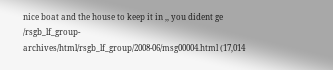nice boat and the house to keep it in ,, you dident ge
/rsgb_lf_group-archives/html/rsgb_lf_group/2008-06/msg00004.html (17,014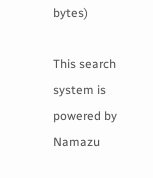bytes)

This search system is powered by Namazu